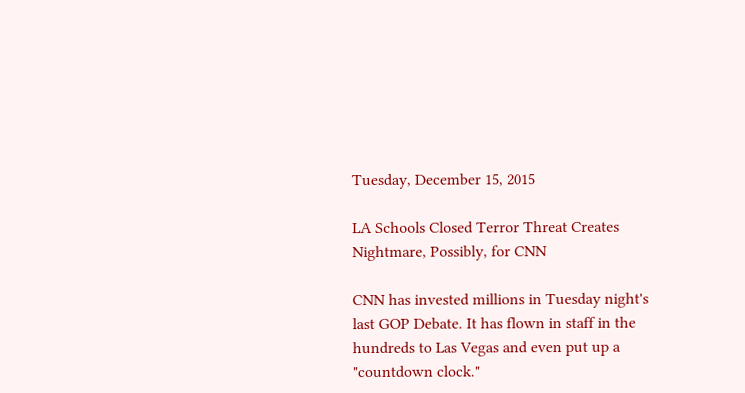Tuesday, December 15, 2015

LA Schools Closed Terror Threat Creates Nightmare, Possibly, for CNN

CNN has invested millions in Tuesday night's last GOP Debate. It has flown in staff in the hundreds to Las Vegas and even put up a "countdown clock."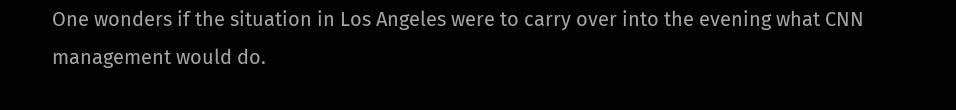One wonders if the situation in Los Angeles were to carry over into the evening what CNN management would do.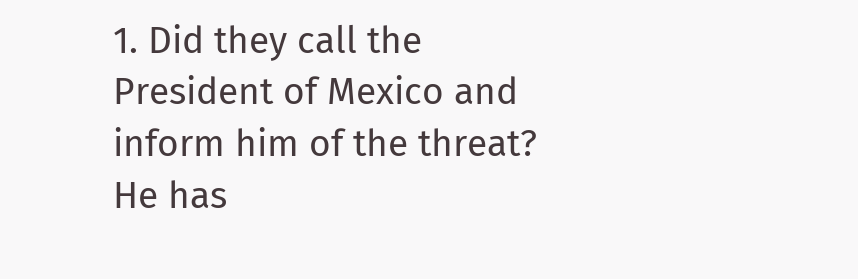1. Did they call the President of Mexico and inform him of the threat? He has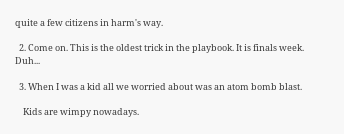quite a few citizens in harm's way.

  2. Come on. This is the oldest trick in the playbook. It is finals week. Duh...

  3. When I was a kid all we worried about was an atom bomb blast.

    Kids are wimpy nowadays.